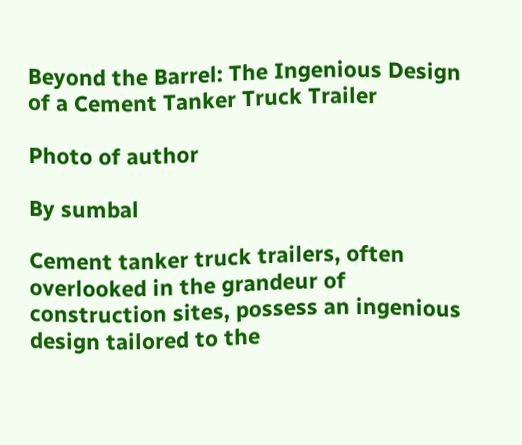Beyond the Barrel: The Ingenious Design of a Cement Tanker Truck Trailer

Photo of author

By sumbal

Cement tanker truck trailers, often overlooked in the grandeur of construction sites, possess an ingenious design tailored to the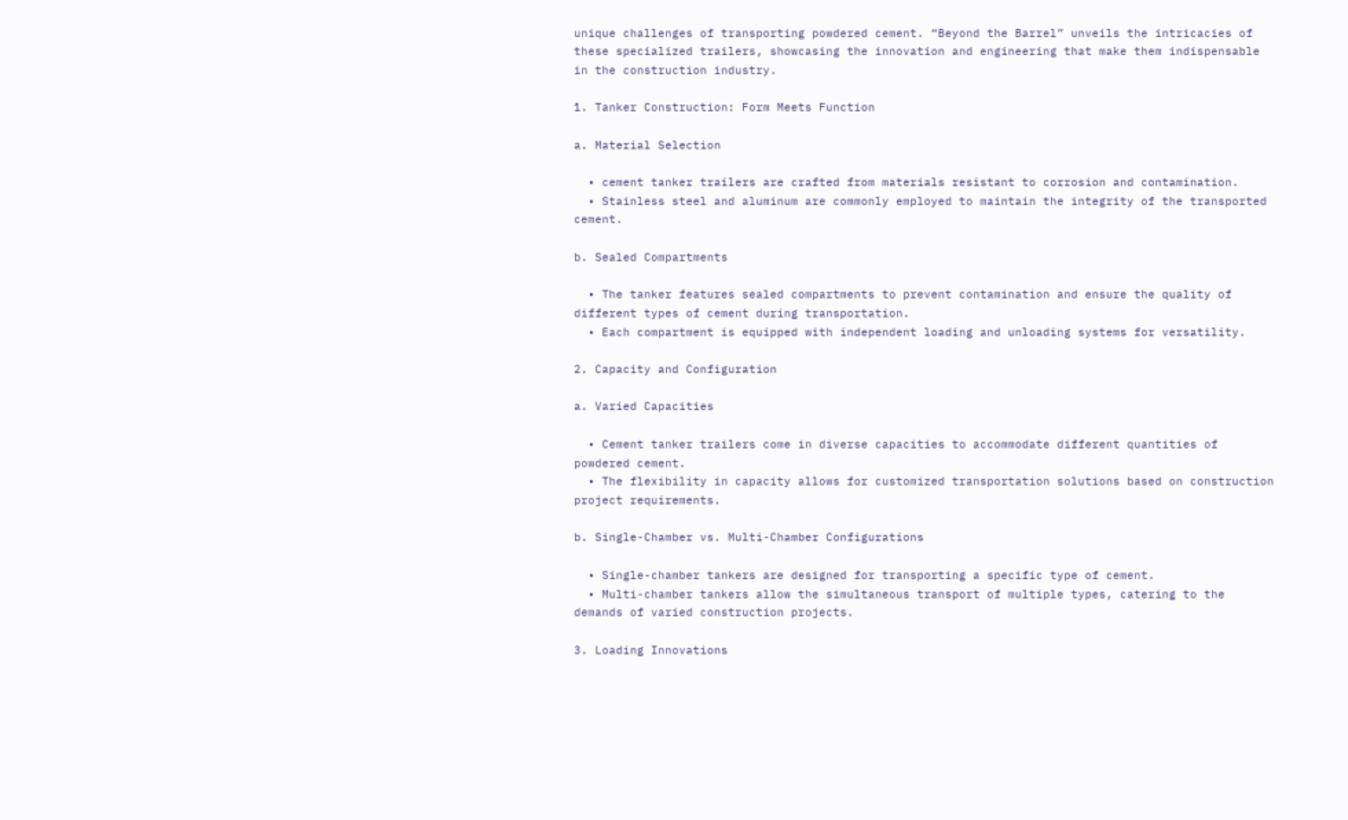unique challenges of transporting powdered cement. “Beyond the Barrel” unveils the intricacies of these specialized trailers, showcasing the innovation and engineering that make them indispensable in the construction industry.

1. Tanker Construction: Form Meets Function

a. Material Selection

  • cement tanker trailers are crafted from materials resistant to corrosion and contamination.
  • Stainless steel and aluminum are commonly employed to maintain the integrity of the transported cement.

b. Sealed Compartments

  • The tanker features sealed compartments to prevent contamination and ensure the quality of different types of cement during transportation.
  • Each compartment is equipped with independent loading and unloading systems for versatility.

2. Capacity and Configuration

a. Varied Capacities

  • Cement tanker trailers come in diverse capacities to accommodate different quantities of powdered cement.
  • The flexibility in capacity allows for customized transportation solutions based on construction project requirements.

b. Single-Chamber vs. Multi-Chamber Configurations

  • Single-chamber tankers are designed for transporting a specific type of cement.
  • Multi-chamber tankers allow the simultaneous transport of multiple types, catering to the demands of varied construction projects.

3. Loading Innovations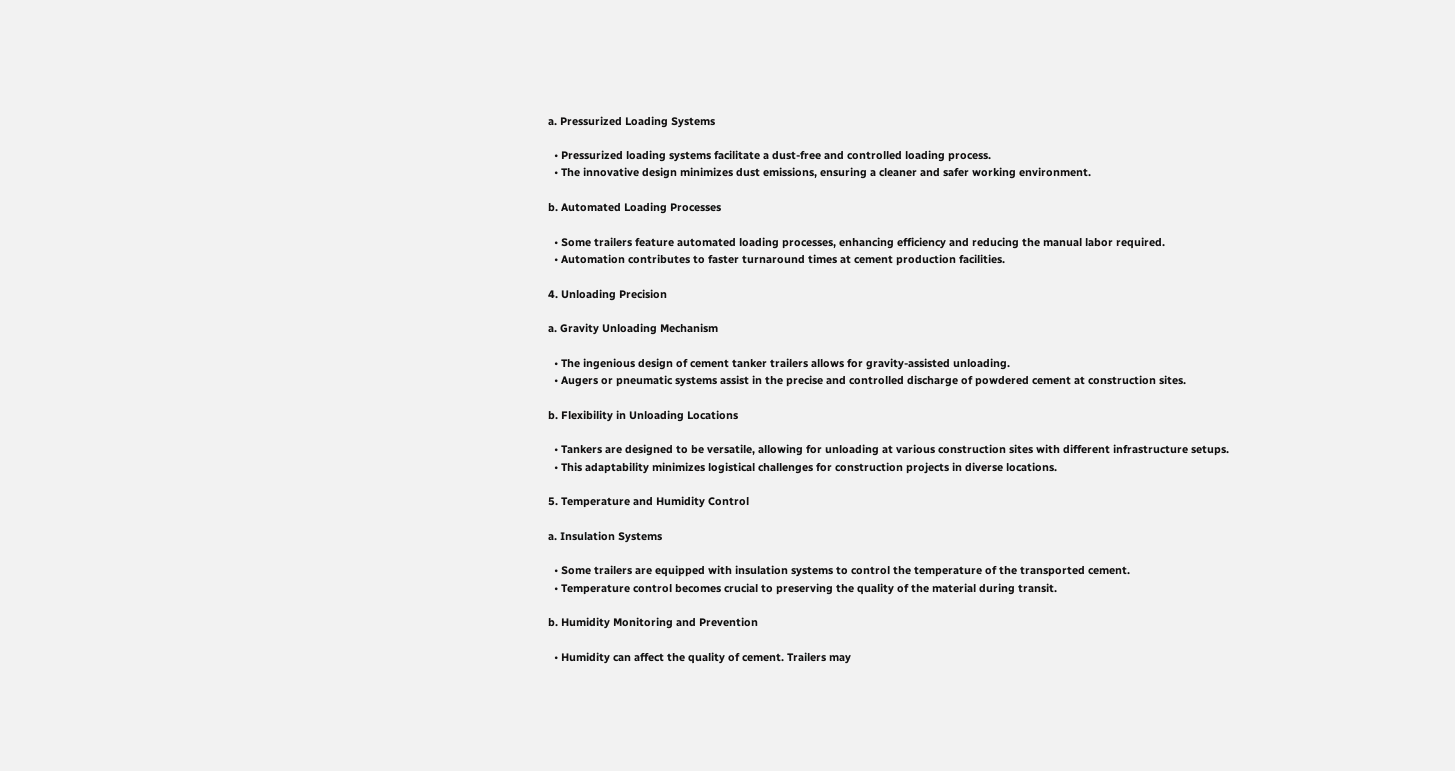a. Pressurized Loading Systems

  • Pressurized loading systems facilitate a dust-free and controlled loading process.
  • The innovative design minimizes dust emissions, ensuring a cleaner and safer working environment.

b. Automated Loading Processes

  • Some trailers feature automated loading processes, enhancing efficiency and reducing the manual labor required.
  • Automation contributes to faster turnaround times at cement production facilities.

4. Unloading Precision

a. Gravity Unloading Mechanism

  • The ingenious design of cement tanker trailers allows for gravity-assisted unloading.
  • Augers or pneumatic systems assist in the precise and controlled discharge of powdered cement at construction sites.

b. Flexibility in Unloading Locations

  • Tankers are designed to be versatile, allowing for unloading at various construction sites with different infrastructure setups.
  • This adaptability minimizes logistical challenges for construction projects in diverse locations.

5. Temperature and Humidity Control

a. Insulation Systems

  • Some trailers are equipped with insulation systems to control the temperature of the transported cement.
  • Temperature control becomes crucial to preserving the quality of the material during transit.

b. Humidity Monitoring and Prevention

  • Humidity can affect the quality of cement. Trailers may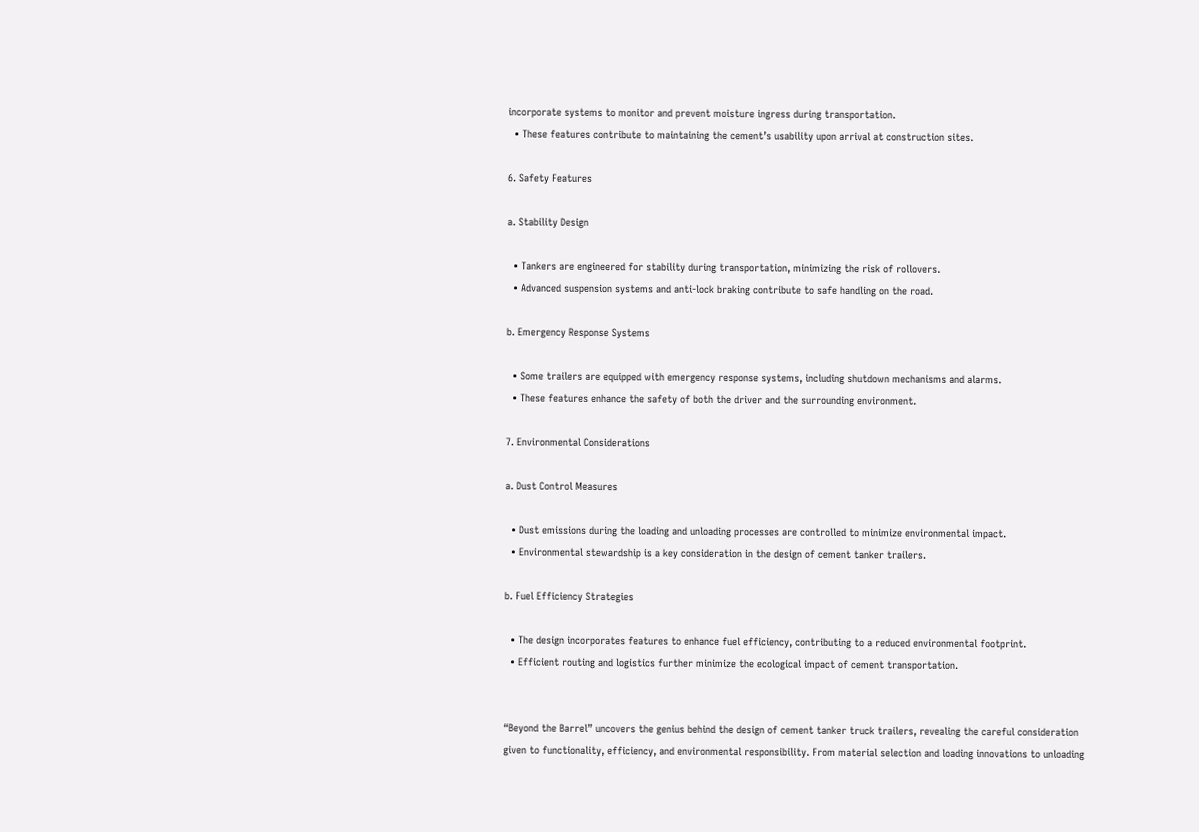incorporate systems to monitor and prevent moisture ingress during transportation.
  • These features contribute to maintaining the cement’s usability upon arrival at construction sites.

6. Safety Features

a. Stability Design

  • Tankers are engineered for stability during transportation, minimizing the risk of rollovers.
  • Advanced suspension systems and anti-lock braking contribute to safe handling on the road.

b. Emergency Response Systems

  • Some trailers are equipped with emergency response systems, including shutdown mechanisms and alarms.
  • These features enhance the safety of both the driver and the surrounding environment.

7. Environmental Considerations

a. Dust Control Measures

  • Dust emissions during the loading and unloading processes are controlled to minimize environmental impact.
  • Environmental stewardship is a key consideration in the design of cement tanker trailers.

b. Fuel Efficiency Strategies

  • The design incorporates features to enhance fuel efficiency, contributing to a reduced environmental footprint.
  • Efficient routing and logistics further minimize the ecological impact of cement transportation.


“Beyond the Barrel” uncovers the genius behind the design of cement tanker truck trailers, revealing the careful consideration given to functionality, efficiency, and environmental responsibility. From material selection and loading innovations to unloading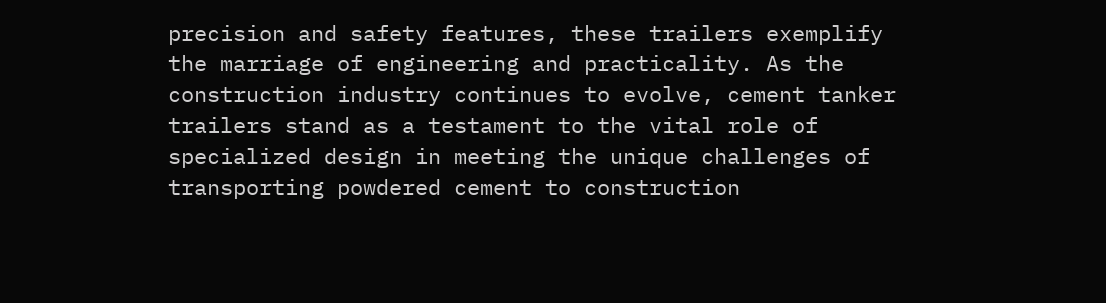precision and safety features, these trailers exemplify the marriage of engineering and practicality. As the construction industry continues to evolve, cement tanker trailers stand as a testament to the vital role of specialized design in meeting the unique challenges of transporting powdered cement to construction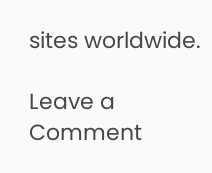sites worldwide.

Leave a Comment